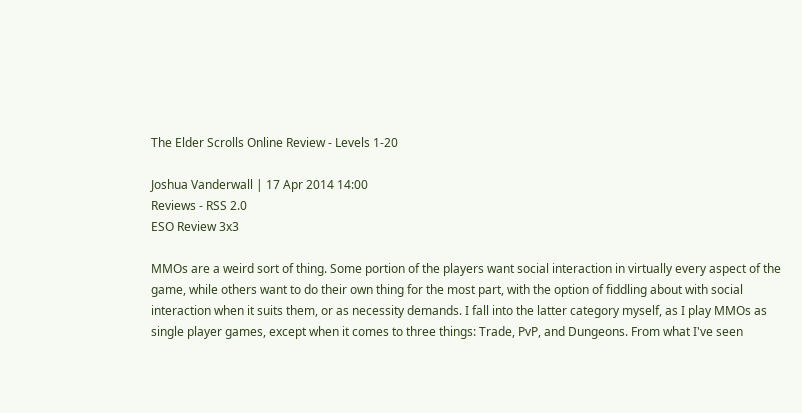The Elder Scrolls Online Review - Levels 1-20

Joshua Vanderwall | 17 Apr 2014 14:00
Reviews - RSS 2.0
ESO Review 3x3

MMOs are a weird sort of thing. Some portion of the players want social interaction in virtually every aspect of the game, while others want to do their own thing for the most part, with the option of fiddling about with social interaction when it suits them, or as necessity demands. I fall into the latter category myself, as I play MMOs as single player games, except when it comes to three things: Trade, PvP, and Dungeons. From what I've seen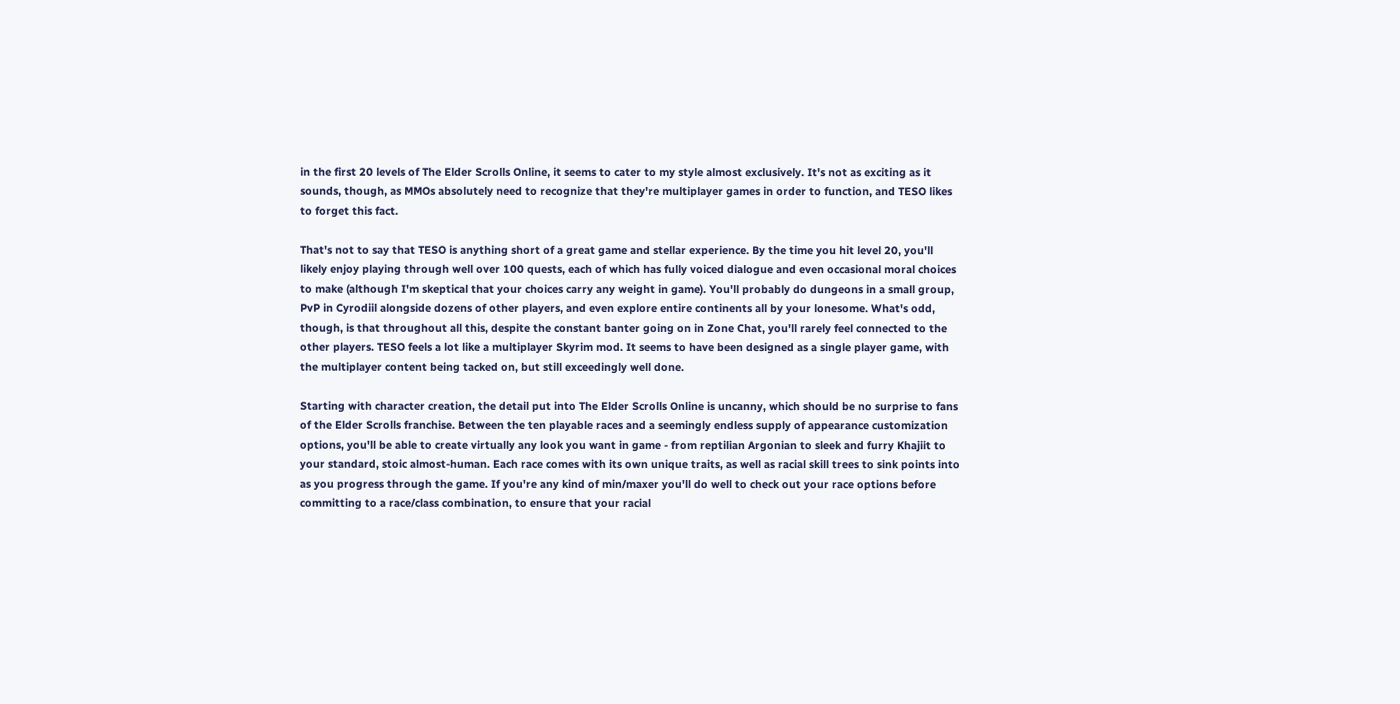in the first 20 levels of The Elder Scrolls Online, it seems to cater to my style almost exclusively. It's not as exciting as it sounds, though, as MMOs absolutely need to recognize that they're multiplayer games in order to function, and TESO likes to forget this fact.

That's not to say that TESO is anything short of a great game and stellar experience. By the time you hit level 20, you'll likely enjoy playing through well over 100 quests, each of which has fully voiced dialogue and even occasional moral choices to make (although I'm skeptical that your choices carry any weight in game). You'll probably do dungeons in a small group, PvP in Cyrodiil alongside dozens of other players, and even explore entire continents all by your lonesome. What's odd, though, is that throughout all this, despite the constant banter going on in Zone Chat, you'll rarely feel connected to the other players. TESO feels a lot like a multiplayer Skyrim mod. It seems to have been designed as a single player game, with the multiplayer content being tacked on, but still exceedingly well done.

Starting with character creation, the detail put into The Elder Scrolls Online is uncanny, which should be no surprise to fans of the Elder Scrolls franchise. Between the ten playable races and a seemingly endless supply of appearance customization options, you'll be able to create virtually any look you want in game - from reptilian Argonian to sleek and furry Khajiit to your standard, stoic almost-human. Each race comes with its own unique traits, as well as racial skill trees to sink points into as you progress through the game. If you're any kind of min/maxer you'll do well to check out your race options before committing to a race/class combination, to ensure that your racial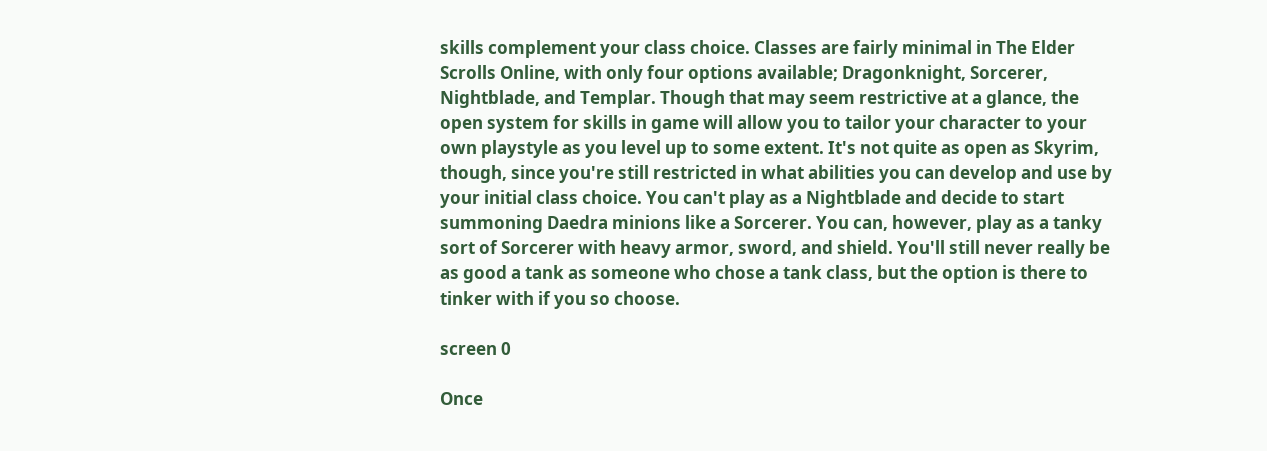skills complement your class choice. Classes are fairly minimal in The Elder Scrolls Online, with only four options available; Dragonknight, Sorcerer, Nightblade, and Templar. Though that may seem restrictive at a glance, the open system for skills in game will allow you to tailor your character to your own playstyle as you level up to some extent. It's not quite as open as Skyrim, though, since you're still restricted in what abilities you can develop and use by your initial class choice. You can't play as a Nightblade and decide to start summoning Daedra minions like a Sorcerer. You can, however, play as a tanky sort of Sorcerer with heavy armor, sword, and shield. You'll still never really be as good a tank as someone who chose a tank class, but the option is there to tinker with if you so choose.

screen 0

Once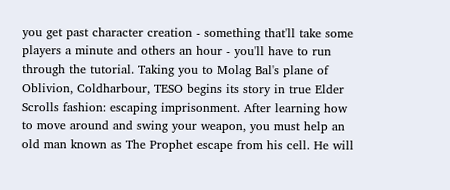you get past character creation - something that'll take some players a minute and others an hour - you'll have to run through the tutorial. Taking you to Molag Bal's plane of Oblivion, Coldharbour, TESO begins its story in true Elder Scrolls fashion: escaping imprisonment. After learning how to move around and swing your weapon, you must help an old man known as The Prophet escape from his cell. He will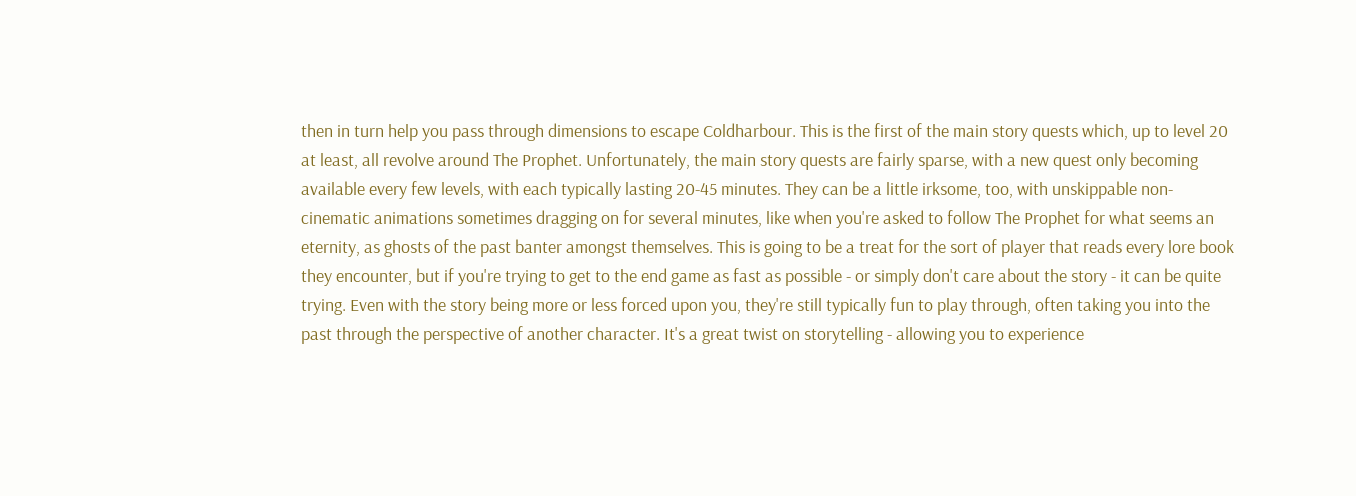then in turn help you pass through dimensions to escape Coldharbour. This is the first of the main story quests which, up to level 20 at least, all revolve around The Prophet. Unfortunately, the main story quests are fairly sparse, with a new quest only becoming available every few levels, with each typically lasting 20-45 minutes. They can be a little irksome, too, with unskippable non-cinematic animations sometimes dragging on for several minutes, like when you're asked to follow The Prophet for what seems an eternity, as ghosts of the past banter amongst themselves. This is going to be a treat for the sort of player that reads every lore book they encounter, but if you're trying to get to the end game as fast as possible - or simply don't care about the story - it can be quite trying. Even with the story being more or less forced upon you, they're still typically fun to play through, often taking you into the past through the perspective of another character. It's a great twist on storytelling - allowing you to experience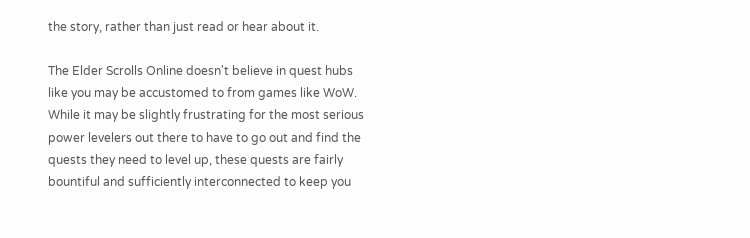the story, rather than just read or hear about it.

The Elder Scrolls Online doesn't believe in quest hubs like you may be accustomed to from games like WoW. While it may be slightly frustrating for the most serious power levelers out there to have to go out and find the quests they need to level up, these quests are fairly bountiful and sufficiently interconnected to keep you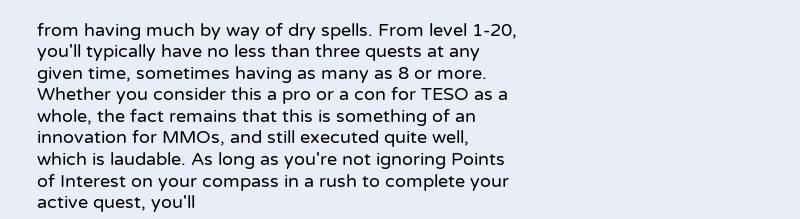from having much by way of dry spells. From level 1-20, you'll typically have no less than three quests at any given time, sometimes having as many as 8 or more. Whether you consider this a pro or a con for TESO as a whole, the fact remains that this is something of an innovation for MMOs, and still executed quite well, which is laudable. As long as you're not ignoring Points of Interest on your compass in a rush to complete your active quest, you'll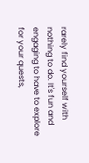rarely find yourself with nothing to do. It's fun and engaging to have to explore for your quests,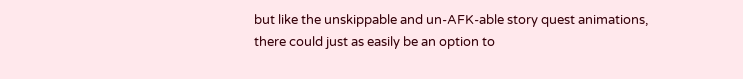but like the unskippable and un-AFK-able story quest animations, there could just as easily be an option to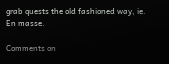grab quests the old fashioned way, ie. En masse.

Comments on